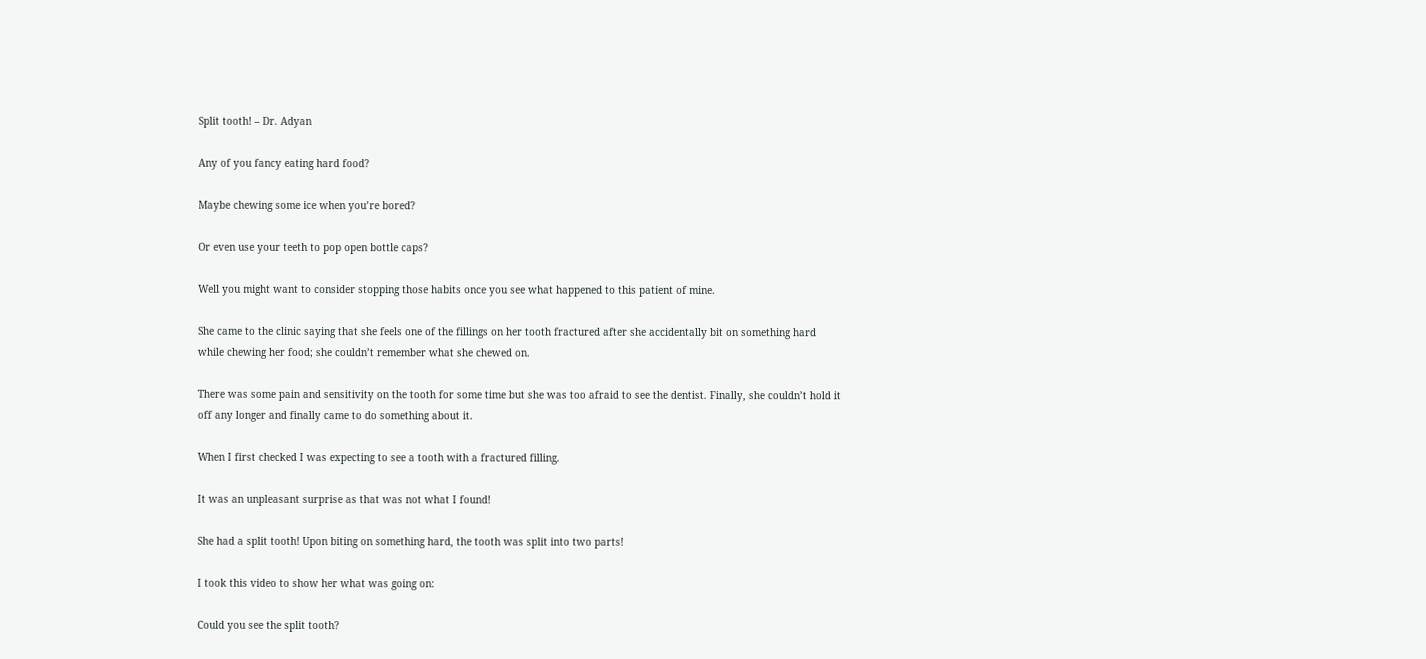Split tooth! – Dr. Adyan

Any of you fancy eating hard food?

Maybe chewing some ice when you’re bored?

Or even use your teeth to pop open bottle caps?

Well you might want to consider stopping those habits once you see what happened to this patient of mine.

She came to the clinic saying that she feels one of the fillings on her tooth fractured after she accidentally bit on something hard while chewing her food; she couldn’t remember what she chewed on.

There was some pain and sensitivity on the tooth for some time but she was too afraid to see the dentist. Finally, she couldn’t hold it off any longer and finally came to do something about it.

When I first checked I was expecting to see a tooth with a fractured filling.

It was an unpleasant surprise as that was not what I found!

She had a split tooth! Upon biting on something hard, the tooth was split into two parts!

I took this video to show her what was going on:

Could you see the split tooth?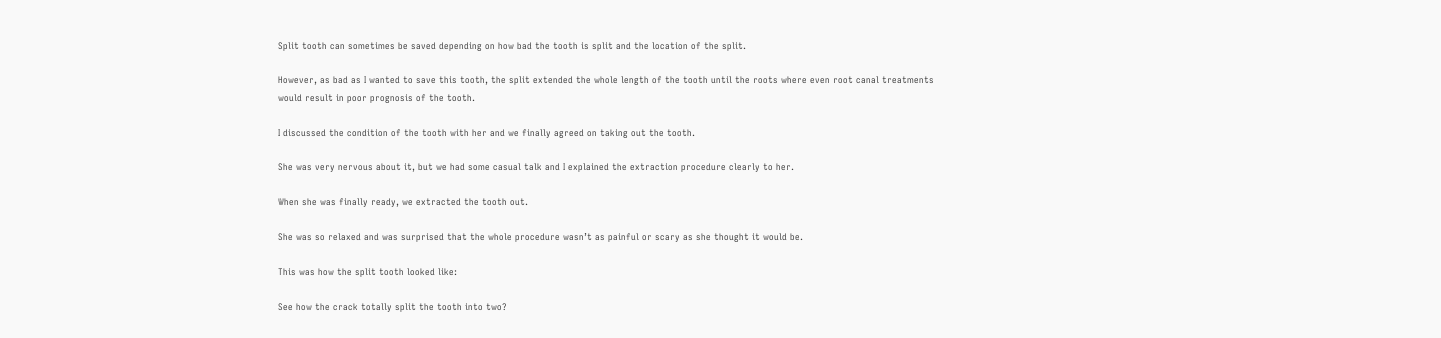Split tooth can sometimes be saved depending on how bad the tooth is split and the location of the split.

However, as bad as I wanted to save this tooth, the split extended the whole length of the tooth until the roots where even root canal treatments would result in poor prognosis of the tooth.

I discussed the condition of the tooth with her and we finally agreed on taking out the tooth.

She was very nervous about it, but we had some casual talk and I explained the extraction procedure clearly to her.

When she was finally ready, we extracted the tooth out.

She was so relaxed and was surprised that the whole procedure wasn’t as painful or scary as she thought it would be.

This was how the split tooth looked like:

See how the crack totally split the tooth into two?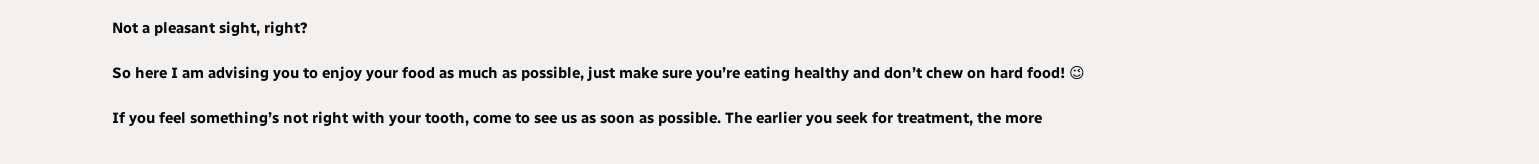Not a pleasant sight, right?

So here I am advising you to enjoy your food as much as possible, just make sure you’re eating healthy and don’t chew on hard food! 😉

If you feel something’s not right with your tooth, come to see us as soon as possible. The earlier you seek for treatment, the more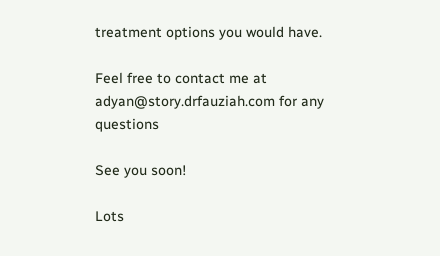treatment options you would have.

Feel free to contact me at adyan@story.drfauziah.com for any questions

See you soon!

Lots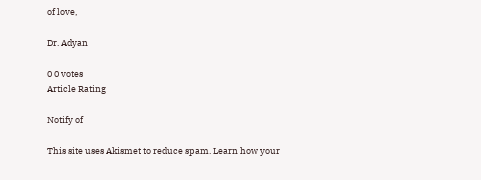of love,

Dr. Adyan

0 0 votes
Article Rating

Notify of

This site uses Akismet to reduce spam. Learn how your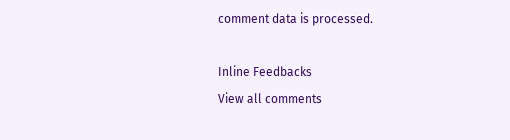comment data is processed.

Inline Feedbacks
View all comments